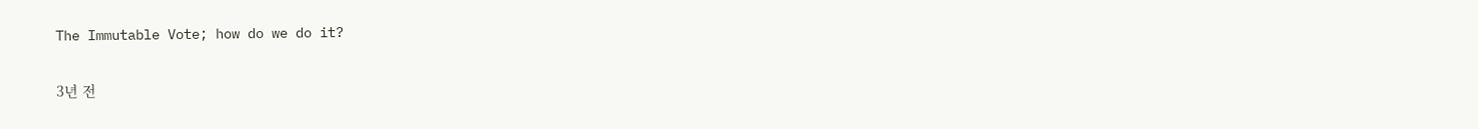The Immutable Vote; how do we do it?

3년 전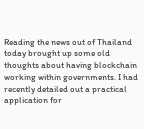Reading the news out of Thailand today brought up some old thoughts about having blockchain working within governments. I had recently detailed out a practical application for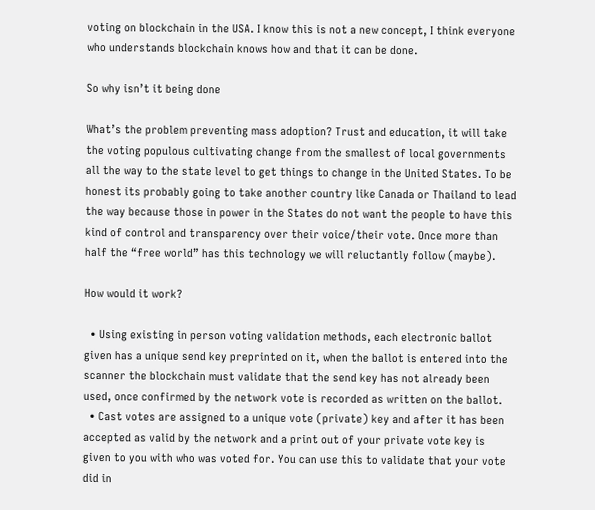voting on blockchain in the USA. I know this is not a new concept, I think everyone who understands blockchain knows how and that it can be done.

So why isn’t it being done

What’s the problem preventing mass adoption? Trust and education, it will take the voting populous cultivating change from the smallest of local governments all the way to the state level to get things to change in the United States. To be honest its probably going to take another country like Canada or Thailand to lead the way because those in power in the States do not want the people to have this kind of control and transparency over their voice/their vote. Once more than half the “free world” has this technology we will reluctantly follow (maybe).

How would it work?

  • Using existing in person voting validation methods, each electronic ballot given has a unique send key preprinted on it, when the ballot is entered into the scanner the blockchain must validate that the send key has not already been used, once confirmed by the network vote is recorded as written on the ballot.
  • Cast votes are assigned to a unique vote (private) key and after it has been accepted as valid by the network and a print out of your private vote key is given to you with who was voted for. You can use this to validate that your vote did in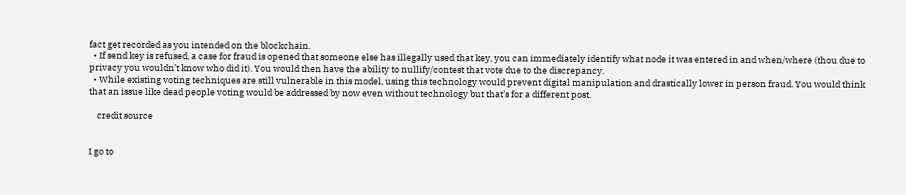fact get recorded as you intended on the blockchain.
  • If send key is refused, a case for fraud is opened that someone else has illegally used that key, you can immediately identify what node it was entered in and when/where (thou due to privacy you wouldn’t know who did it). You would then have the ability to nullify/contest that vote due to the discrepancy.
  • While existing voting techniques are still vulnerable in this model, using this technology would prevent digital manipulation and drastically lower in person fraud. You would think that an issue like dead people voting would be addressed by now even without technology but that’s for a different post.

    credit source


I go to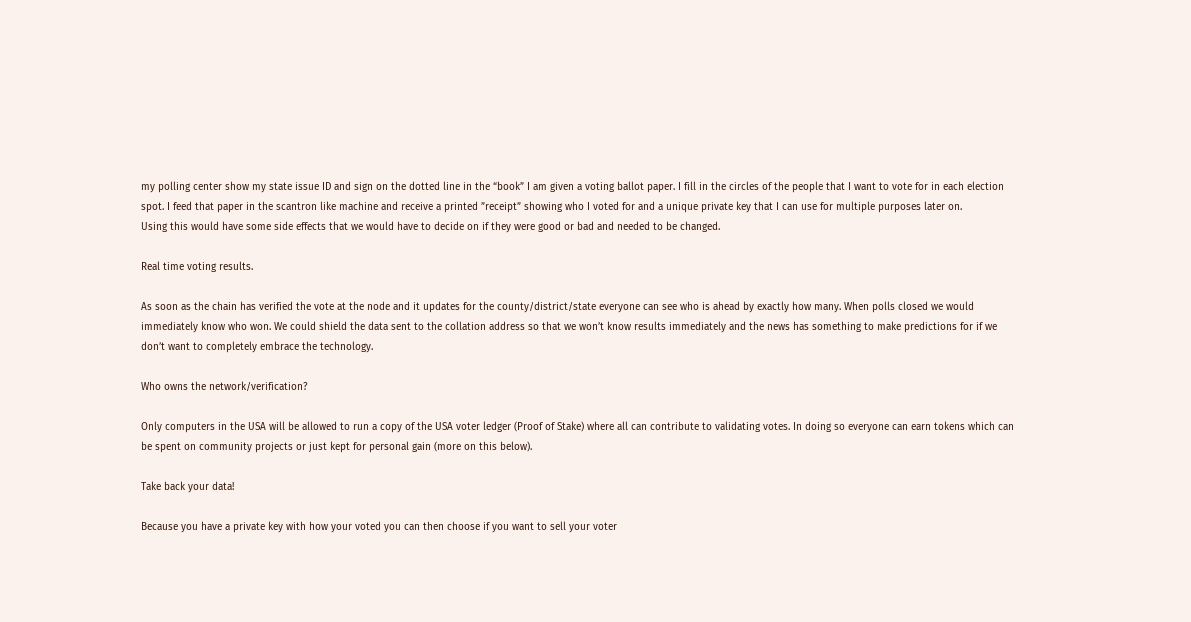my polling center show my state issue ID and sign on the dotted line in the “book” I am given a voting ballot paper. I fill in the circles of the people that I want to vote for in each election spot. I feed that paper in the scantron like machine and receive a printed ”receipt” showing who I voted for and a unique private key that I can use for multiple purposes later on.
Using this would have some side effects that we would have to decide on if they were good or bad and needed to be changed.

Real time voting results.

As soon as the chain has verified the vote at the node and it updates for the county/district/state everyone can see who is ahead by exactly how many. When polls closed we would immediately know who won. We could shield the data sent to the collation address so that we won’t know results immediately and the news has something to make predictions for if we don’t want to completely embrace the technology.

Who owns the network/verification?

Only computers in the USA will be allowed to run a copy of the USA voter ledger (Proof of Stake) where all can contribute to validating votes. In doing so everyone can earn tokens which can be spent on community projects or just kept for personal gain (more on this below).

Take back your data!

Because you have a private key with how your voted you can then choose if you want to sell your voter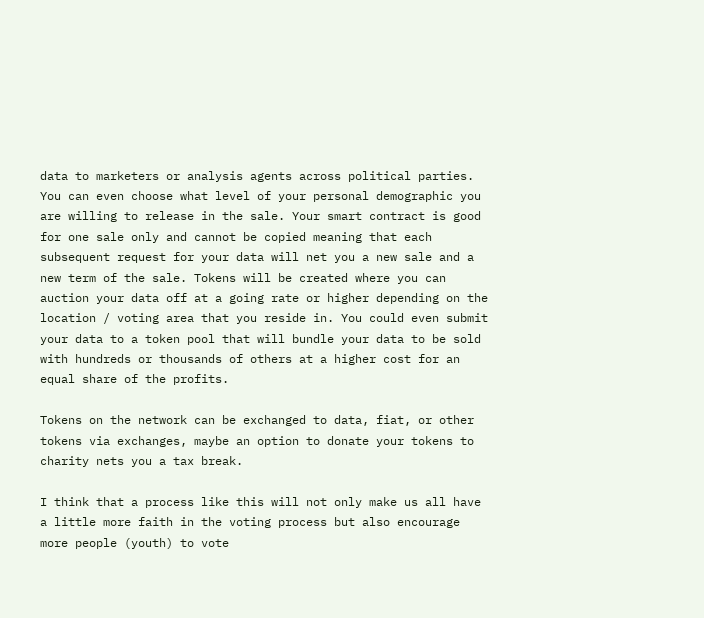data to marketers or analysis agents across political parties. You can even choose what level of your personal demographic you are willing to release in the sale. Your smart contract is good for one sale only and cannot be copied meaning that each subsequent request for your data will net you a new sale and a new term of the sale. Tokens will be created where you can auction your data off at a going rate or higher depending on the location / voting area that you reside in. You could even submit your data to a token pool that will bundle your data to be sold with hundreds or thousands of others at a higher cost for an equal share of the profits.

Tokens on the network can be exchanged to data, fiat, or other tokens via exchanges, maybe an option to donate your tokens to charity nets you a tax break.

I think that a process like this will not only make us all have a little more faith in the voting process but also encourage more people (youth) to vote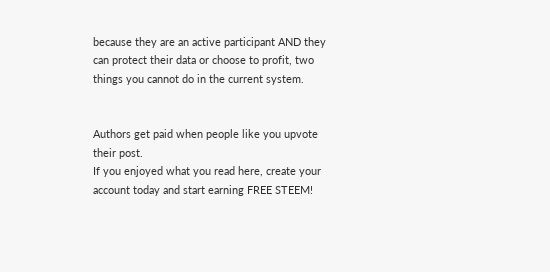because they are an active participant AND they can protect their data or choose to profit, two things you cannot do in the current system.


Authors get paid when people like you upvote their post.
If you enjoyed what you read here, create your account today and start earning FREE STEEM!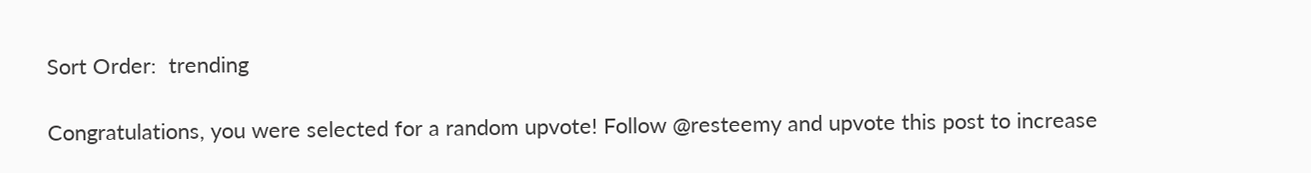Sort Order:  trending

Congratulations, you were selected for a random upvote! Follow @resteemy and upvote this post to increase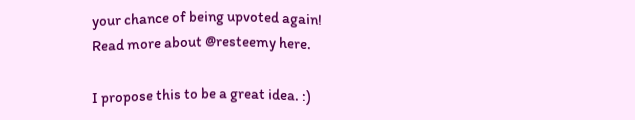your chance of being upvoted again!
Read more about @resteemy here.

I propose this to be a great idea. :)